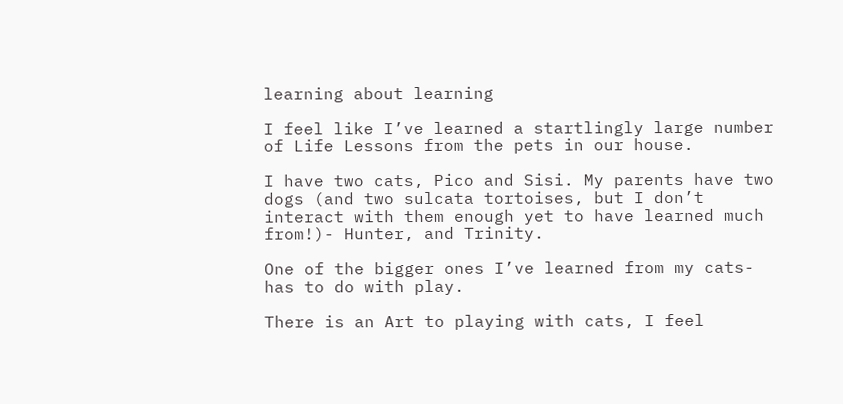learning about learning

I feel like I’ve learned a startlingly large number of Life Lessons from the pets in our house.

I have two cats, Pico and Sisi. My parents have two dogs (and two sulcata tortoises, but I don’t interact with them enough yet to have learned much from!)- Hunter, and Trinity.

One of the bigger ones I’ve learned from my cats- has to do with play.

There is an Art to playing with cats, I feel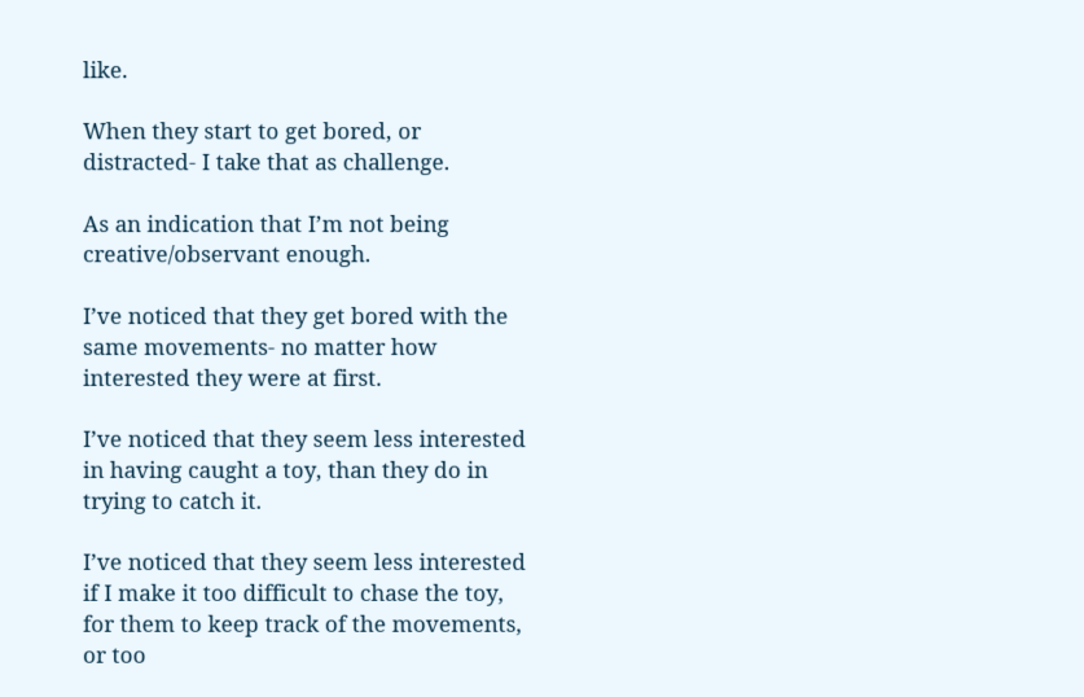like.

When they start to get bored, or distracted- I take that as challenge.

As an indication that I’m not being creative/observant enough.

I’ve noticed that they get bored with the same movements- no matter how interested they were at first.

I’ve noticed that they seem less interested in having caught a toy, than they do in trying to catch it.

I’ve noticed that they seem less interested if I make it too difficult to chase the toy, for them to keep track of the movements, or too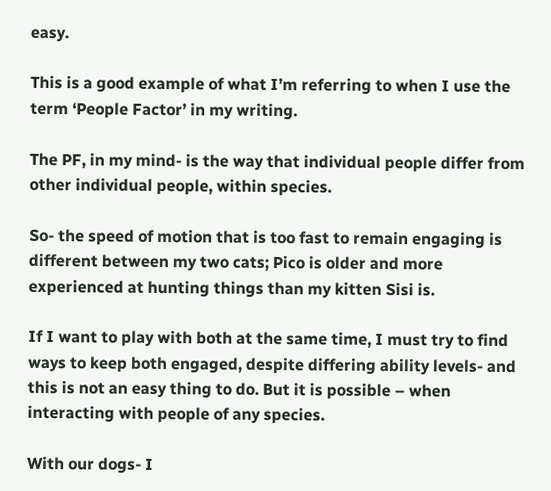easy.

This is a good example of what I’m referring to when I use the term ‘People Factor’ in my writing.

The PF, in my mind- is the way that individual people differ from other individual people, within species.

So- the speed of motion that is too fast to remain engaging is different between my two cats; Pico is older and more experienced at hunting things than my kitten Sisi is.

If I want to play with both at the same time, I must try to find ways to keep both engaged, despite differing ability levels- and this is not an easy thing to do. But it is possible – when interacting with people of any species.

With our dogs- I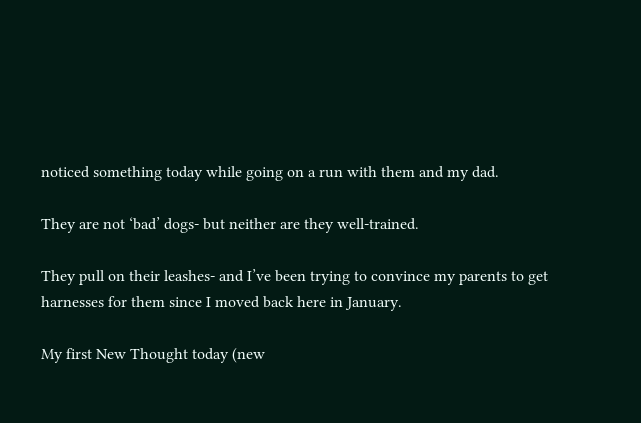noticed something today while going on a run with them and my dad.

They are not ‘bad’ dogs- but neither are they well-trained.

They pull on their leashes- and I’ve been trying to convince my parents to get harnesses for them since I moved back here in January.

My first New Thought today (new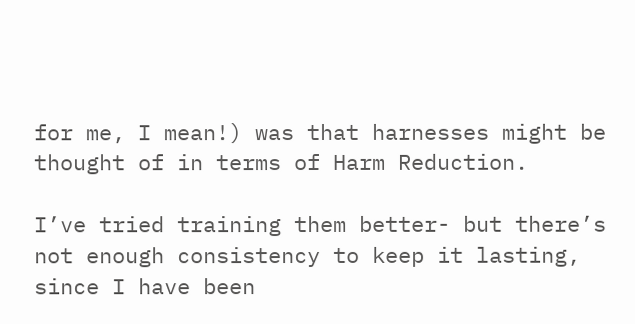for me, I mean!) was that harnesses might be thought of in terms of Harm Reduction.

I’ve tried training them better- but there’s not enough consistency to keep it lasting, since I have been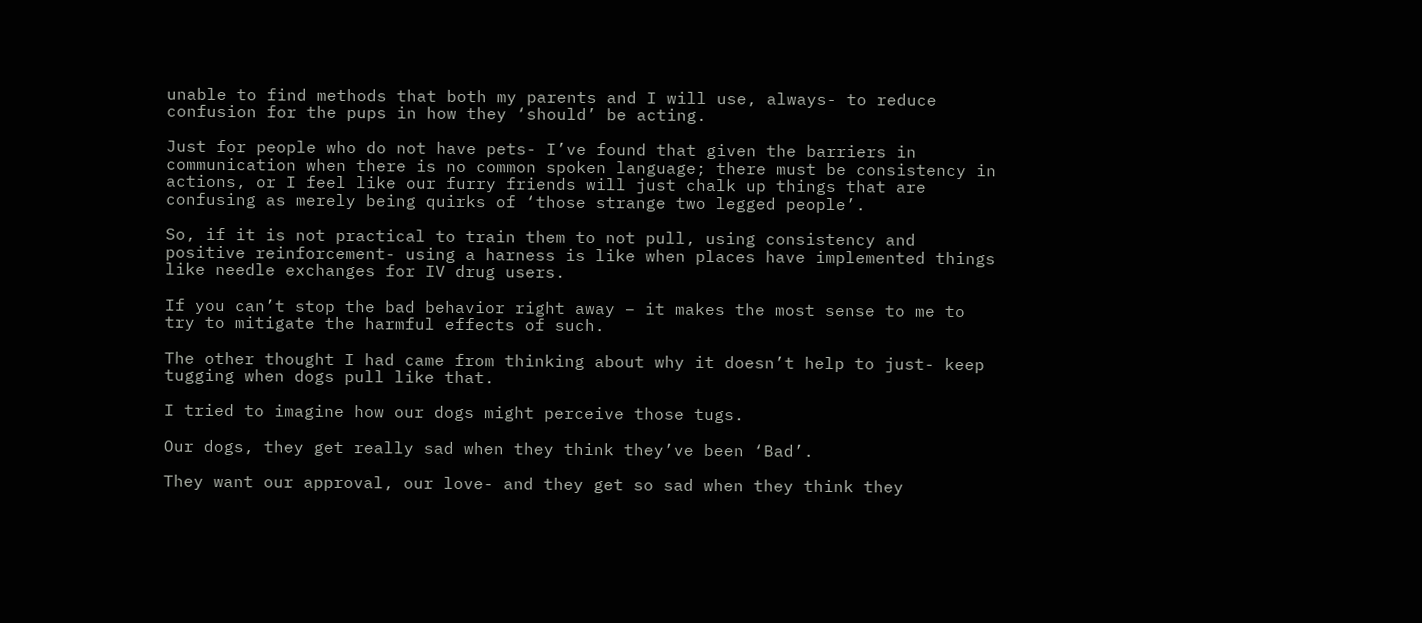unable to find methods that both my parents and I will use, always- to reduce confusion for the pups in how they ‘should’ be acting.

Just for people who do not have pets- I’ve found that given the barriers in communication when there is no common spoken language; there must be consistency in actions, or I feel like our furry friends will just chalk up things that are confusing as merely being quirks of ‘those strange two legged people’.

So, if it is not practical to train them to not pull, using consistency and positive reinforcement- using a harness is like when places have implemented things like needle exchanges for IV drug users.

If you can’t stop the bad behavior right away – it makes the most sense to me to try to mitigate the harmful effects of such.

The other thought I had came from thinking about why it doesn’t help to just- keep tugging when dogs pull like that.

I tried to imagine how our dogs might perceive those tugs.

Our dogs, they get really sad when they think they’ve been ‘Bad’.

They want our approval, our love- and they get so sad when they think they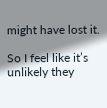might have lost it.

So I feel like it’s unlikely they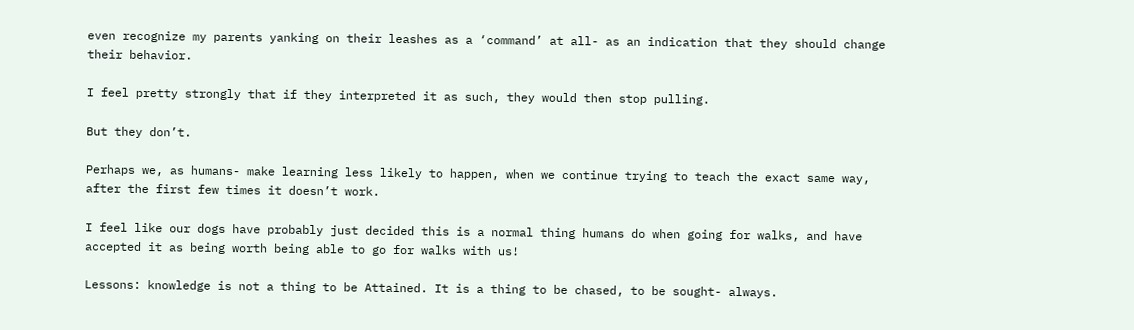even recognize my parents yanking on their leashes as a ‘command’ at all- as an indication that they should change their behavior.

I feel pretty strongly that if they interpreted it as such, they would then stop pulling.

But they don’t.

Perhaps we, as humans- make learning less likely to happen, when we continue trying to teach the exact same way, after the first few times it doesn’t work.

I feel like our dogs have probably just decided this is a normal thing humans do when going for walks, and have accepted it as being worth being able to go for walks with us!

Lessons: knowledge is not a thing to be Attained. It is a thing to be chased, to be sought- always.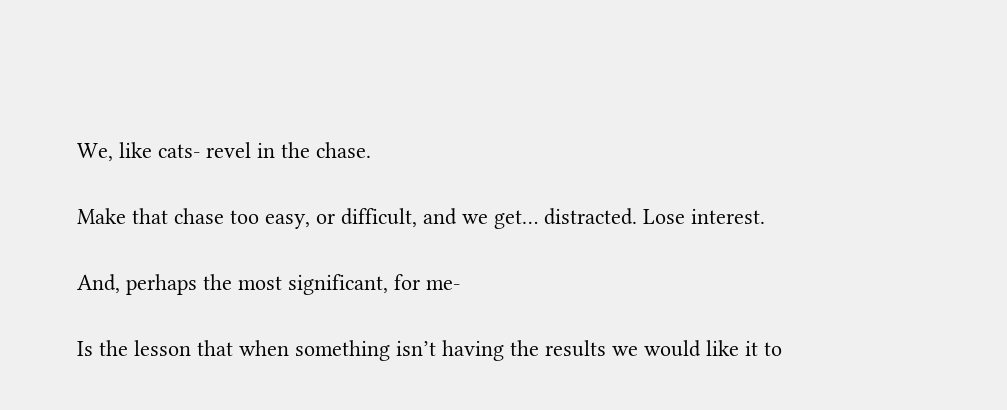We, like cats- revel in the chase.

Make that chase too easy, or difficult, and we get… distracted. Lose interest.

And, perhaps the most significant, for me-

Is the lesson that when something isn’t having the results we would like it to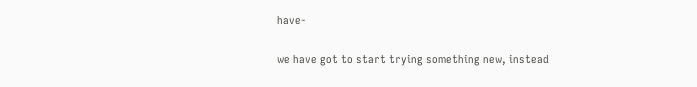have-

we have got to start trying something new, instead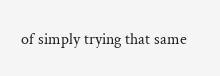of simply trying that same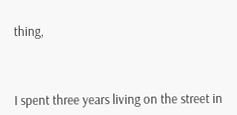thing,



I spent three years living on the street in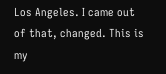Los Angeles. I came out of that, changed. This is my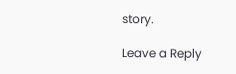story.

Leave a Reply